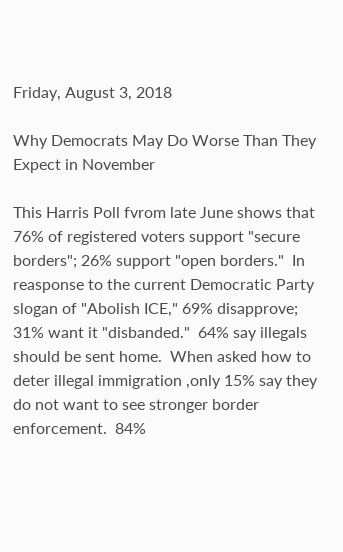Friday, August 3, 2018

Why Democrats May Do Worse Than They Expect in November

This Harris Poll fvrom late June shows that 76% of registered voters support "secure borders"; 26% support "open borders."  In reasponse to the current Democratic Party slogan of "Abolish ICE," 69% disapprove; 31% want it "disbanded."  64% say illegals should be sent home.  When asked how to deter illegal immigration ,only 15% say they do not want to see stronger border enforcement.  84%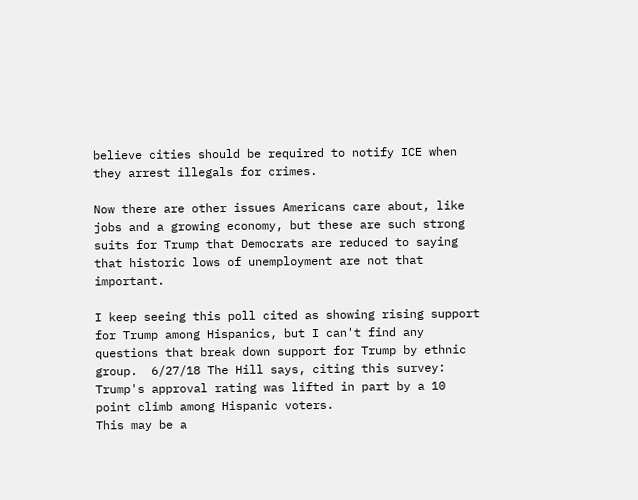believe cities should be required to notify ICE when they arrest illegals for crimes.

Now there are other issues Americans care about, like jobs and a growing economy, but these are such strong suits for Trump that Democrats are reduced to saying that historic lows of unemployment are not that important.

I keep seeing this poll cited as showing rising support for Trump among Hispanics, but I can't find any questions that break down support for Trump by ethnic group.  6/27/18 The Hill says, citing this survey:
Trump's approval rating was lifted in part by a 10 point climb among Hispanic voters.
This may be a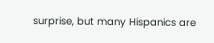surprise, but many Hispanics are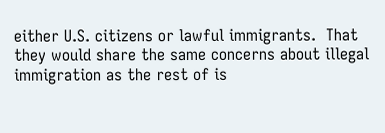either U.S. citizens or lawful immigrants.  That they would share the same concerns about illegal immigration as the rest of is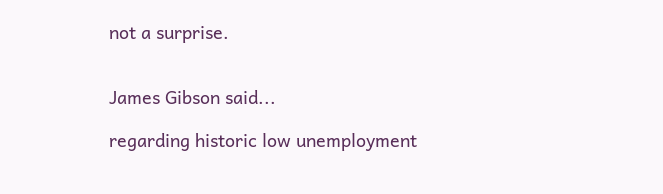not a surprise.


James Gibson said...

regarding historic low unemployment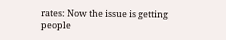rates: Now the issue is getting people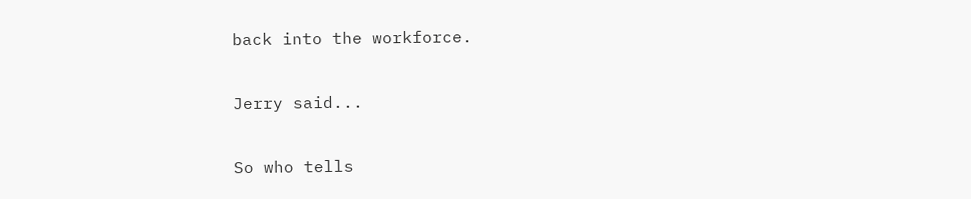back into the workforce.

Jerry said...

So who tells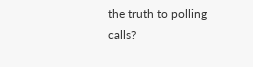the truth to polling calls?